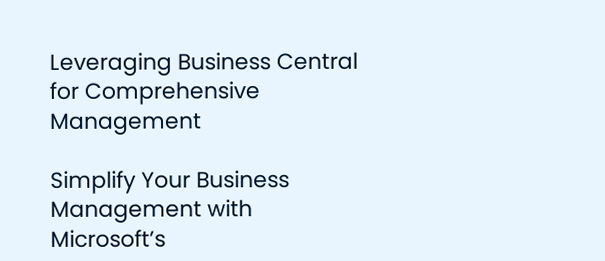Leveraging Business Central for Comprehensive Management

Simplify Your Business Management with Microsoft’s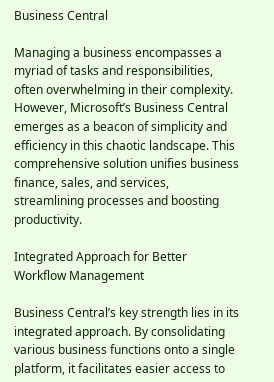Business Central

Managing a business encompasses a myriad of tasks and responsibilities, often overwhelming in their complexity. However, Microsoft’s Business Central emerges as a beacon of simplicity and efficiency in this chaotic landscape. This comprehensive solution unifies business finance, sales, and services, streamlining processes and boosting productivity.

Integrated Approach for Better Workflow Management

Business Central’s key strength lies in its integrated approach. By consolidating various business functions onto a single platform, it facilitates easier access to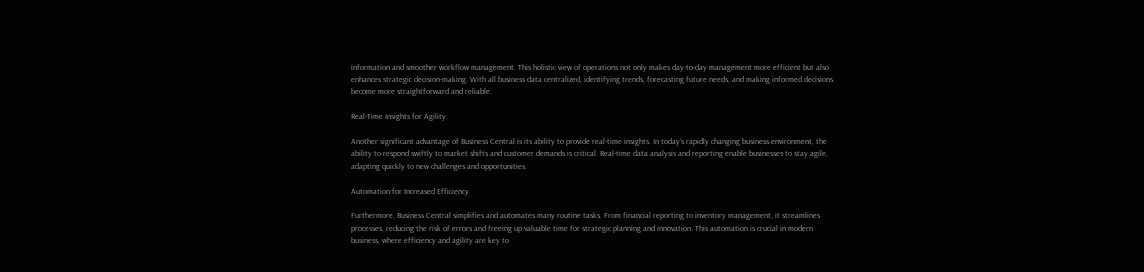information and smoother workflow management. This holistic view of operations not only makes day-to-day management more efficient but also enhances strategic decision-making. With all business data centralized, identifying trends, forecasting future needs, and making informed decisions become more straightforward and reliable.

Real-Time Insights for Agility

Another significant advantage of Business Central is its ability to provide real-time insights. In today’s rapidly changing business environment, the ability to respond swiftly to market shifts and customer demands is critical. Real-time data analysis and reporting enable businesses to stay agile, adapting quickly to new challenges and opportunities.

Automation for Increased Efficiency

Furthermore, Business Central simplifies and automates many routine tasks. From financial reporting to inventory management, it streamlines processes, reducing the risk of errors and freeing up valuable time for strategic planning and innovation. This automation is crucial in modern business, where efficiency and agility are key to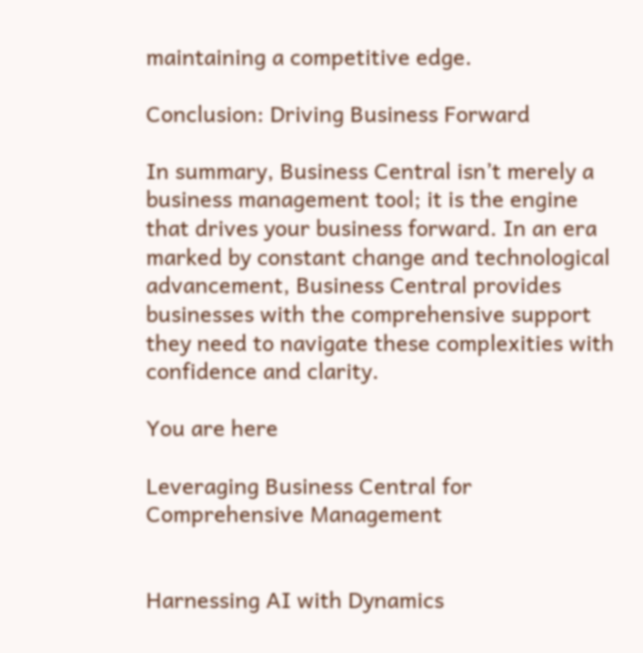maintaining a competitive edge.

Conclusion: Driving Business Forward

In summary, Business Central isn’t merely a business management tool; it is the engine that drives your business forward. In an era marked by constant change and technological advancement, Business Central provides businesses with the comprehensive support they need to navigate these complexities with confidence and clarity.

You are here

Leveraging Business Central for Comprehensive Management


Harnessing AI with Dynamics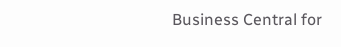Business Central for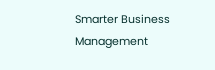Smarter Business Management